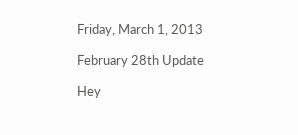Friday, March 1, 2013

February 28th Update

Hey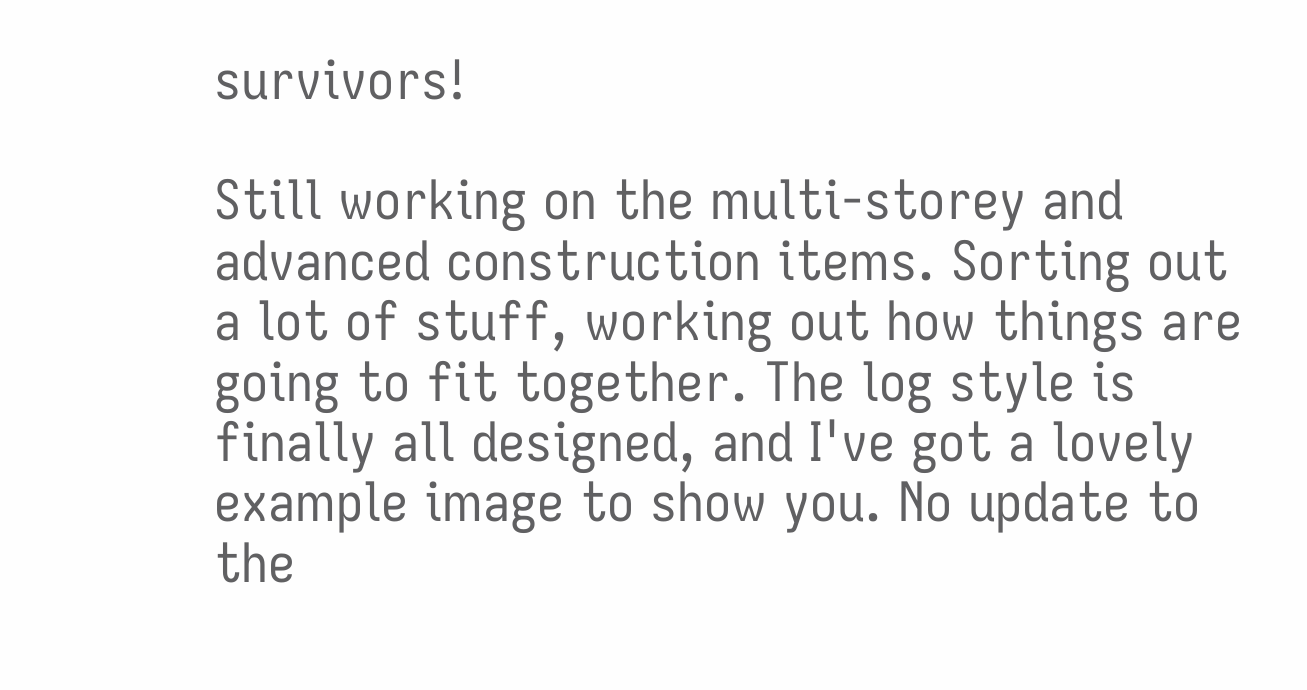survivors!

Still working on the multi-storey and advanced construction items. Sorting out a lot of stuff, working out how things are going to fit together. The log style is finally all designed, and I've got a lovely example image to show you. No update to the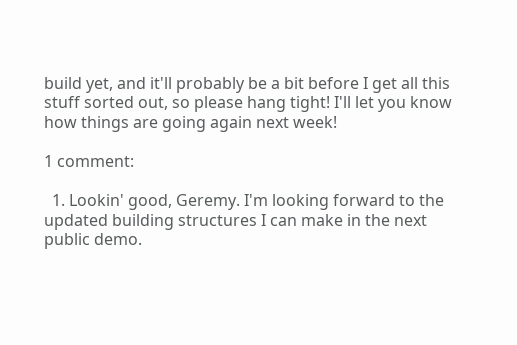build yet, and it'll probably be a bit before I get all this stuff sorted out, so please hang tight! I'll let you know how things are going again next week!

1 comment:

  1. Lookin' good, Geremy. I'm looking forward to the updated building structures I can make in the next public demo.